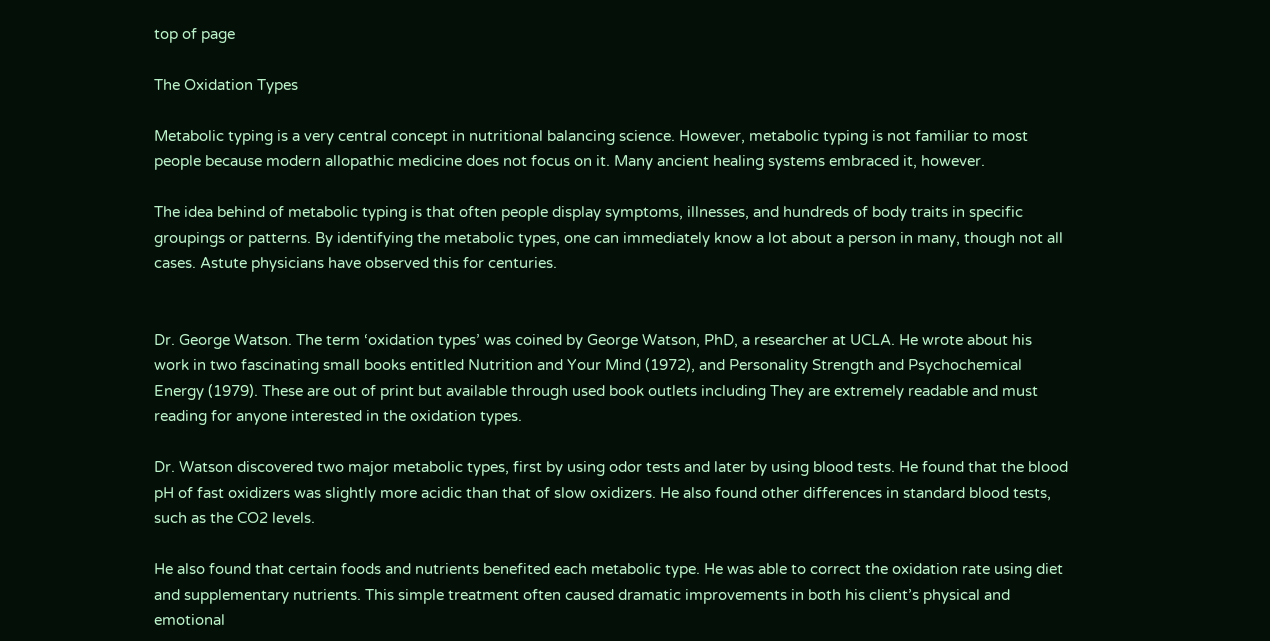top of page

The Oxidation Types

Metabolic typing is a very central concept in nutritional balancing science. However, metabolic typing is not familiar to most people because modern allopathic medicine does not focus on it. Many ancient healing systems embraced it, however.

The idea behind of metabolic typing is that often people display symptoms, illnesses, and hundreds of body traits in specific groupings or patterns. By identifying the metabolic types, one can immediately know a lot about a person in many, though not all cases. Astute physicians have observed this for centuries.


Dr. George Watson. The term ‘oxidation types’ was coined by George Watson, PhD, a researcher at UCLA. He wrote about his work in two fascinating small books entitled Nutrition and Your Mind (1972), and Personality Strength and Psychochemical Energy (1979). These are out of print but available through used book outlets including They are extremely readable and must reading for anyone interested in the oxidation types.

Dr. Watson discovered two major metabolic types, first by using odor tests and later by using blood tests. He found that the blood pH of fast oxidizers was slightly more acidic than that of slow oxidizers. He also found other differences in standard blood tests, such as the CO2 levels.

He also found that certain foods and nutrients benefited each metabolic type. He was able to correct the oxidation rate using diet and supplementary nutrients. This simple treatment often caused dramatic improvements in both his client’s physical and emotional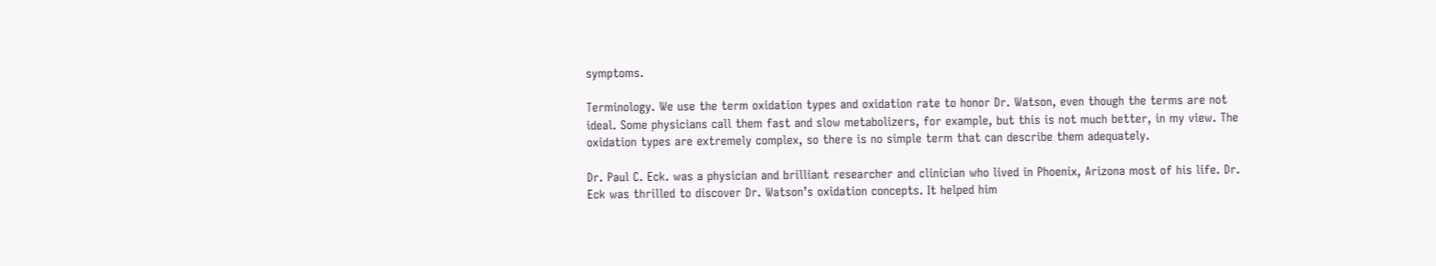symptoms.

Terminology. We use the term oxidation types and oxidation rate to honor Dr. Watson, even though the terms are not ideal. Some physicians call them fast and slow metabolizers, for example, but this is not much better, in my view. The oxidation types are extremely complex, so there is no simple term that can describe them adequately.

Dr. Paul C. Eck. was a physician and brilliant researcher and clinician who lived in Phoenix, Arizona most of his life. Dr. Eck was thrilled to discover Dr. Watson’s oxidation concepts. It helped him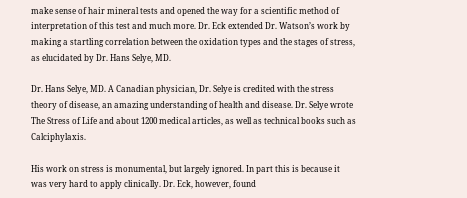make sense of hair mineral tests and opened the way for a scientific method of interpretation of this test and much more. Dr. Eck extended Dr. Watson’s work by making a startling correlation between the oxidation types and the stages of stress, as elucidated by Dr. Hans Selye, MD.

Dr. Hans Selye, MD. A Canadian physician, Dr. Selye is credited with the stress theory of disease, an amazing understanding of health and disease. Dr. Selye wrote The Stress of Life and about 1200 medical articles, as well as technical books such as Calciphylaxis.

His work on stress is monumental, but largely ignored. In part this is because it was very hard to apply clinically. Dr. Eck, however, found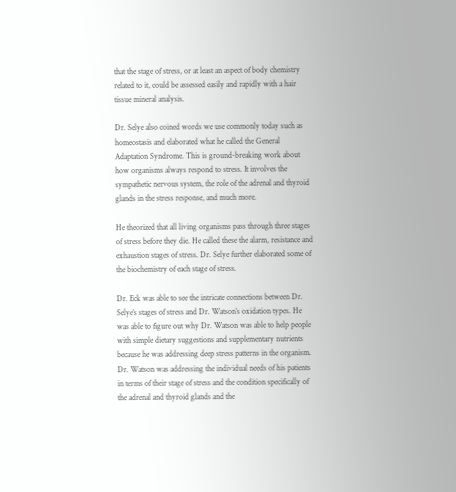that the stage of stress, or at least an aspect of body chemistry related to it, could be assessed easily and rapidly with a hair tissue mineral analysis.

Dr. Selye also coined words we use commonly today such as homeostasis and elaborated what he called the General Adaptation Syndrome. This is ground-breaking work about how organisms always respond to stress. It involves the sympathetic nervous system, the role of the adrenal and thyroid glands in the stress response, and much more.

He theorized that all living organisms pass through three stages of stress before they die. He called these the alarm, resistance and exhaustion stages of stress. Dr. Selye further elaborated some of the biochemistry of each stage of stress.

Dr. Eck was able to see the intricate connections between Dr. Selye’s stages of stress and Dr. Watson’s oxidation types. He was able to figure out why Dr. Watson was able to help people with simple dietary suggestions and supplementary nutrients because he was addressing deep stress patterns in the organism. Dr. Watson was addressing the individual needs of his patients in terms of their stage of stress and the condition specifically of the adrenal and thyroid glands and the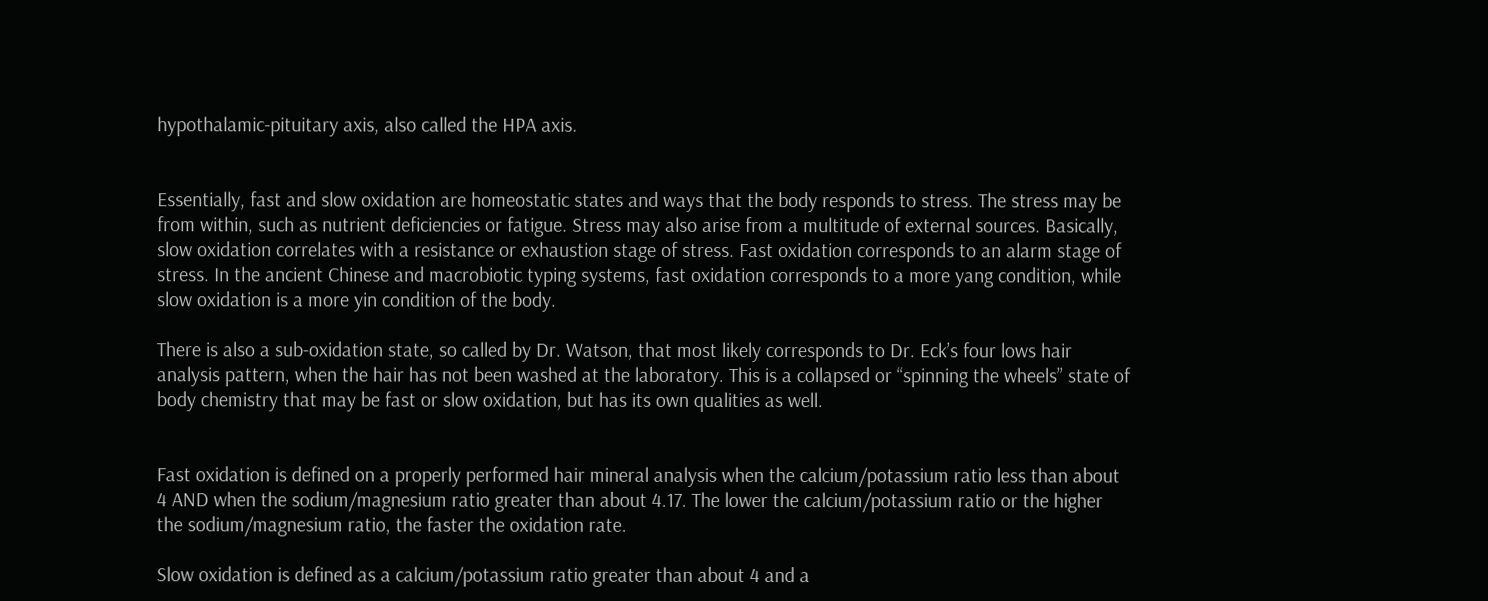hypothalamic-pituitary axis, also called the HPA axis.


Essentially, fast and slow oxidation are homeostatic states and ways that the body responds to stress. The stress may be from within, such as nutrient deficiencies or fatigue. Stress may also arise from a multitude of external sources. Basically, slow oxidation correlates with a resistance or exhaustion stage of stress. Fast oxidation corresponds to an alarm stage of stress. In the ancient Chinese and macrobiotic typing systems, fast oxidation corresponds to a more yang condition, while slow oxidation is a more yin condition of the body.

There is also a sub-oxidation state, so called by Dr. Watson, that most likely corresponds to Dr. Eck’s four lows hair analysis pattern, when the hair has not been washed at the laboratory. This is a collapsed or “spinning the wheels” state of body chemistry that may be fast or slow oxidation, but has its own qualities as well.


Fast oxidation is defined on a properly performed hair mineral analysis when the calcium/potassium ratio less than about 4 AND when the sodium/magnesium ratio greater than about 4.17. The lower the calcium/potassium ratio or the higher the sodium/magnesium ratio, the faster the oxidation rate.

Slow oxidation is defined as a calcium/potassium ratio greater than about 4 and a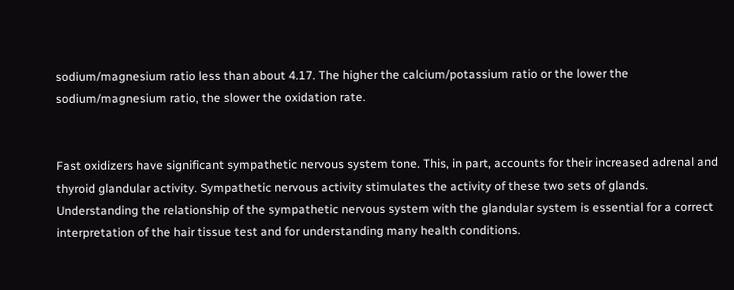sodium/magnesium ratio less than about 4.17. The higher the calcium/potassium ratio or the lower the sodium/magnesium ratio, the slower the oxidation rate.


Fast oxidizers have significant sympathetic nervous system tone. This, in part, accounts for their increased adrenal and thyroid glandular activity. Sympathetic nervous activity stimulates the activity of these two sets of glands. Understanding the relationship of the sympathetic nervous system with the glandular system is essential for a correct interpretation of the hair tissue test and for understanding many health conditions.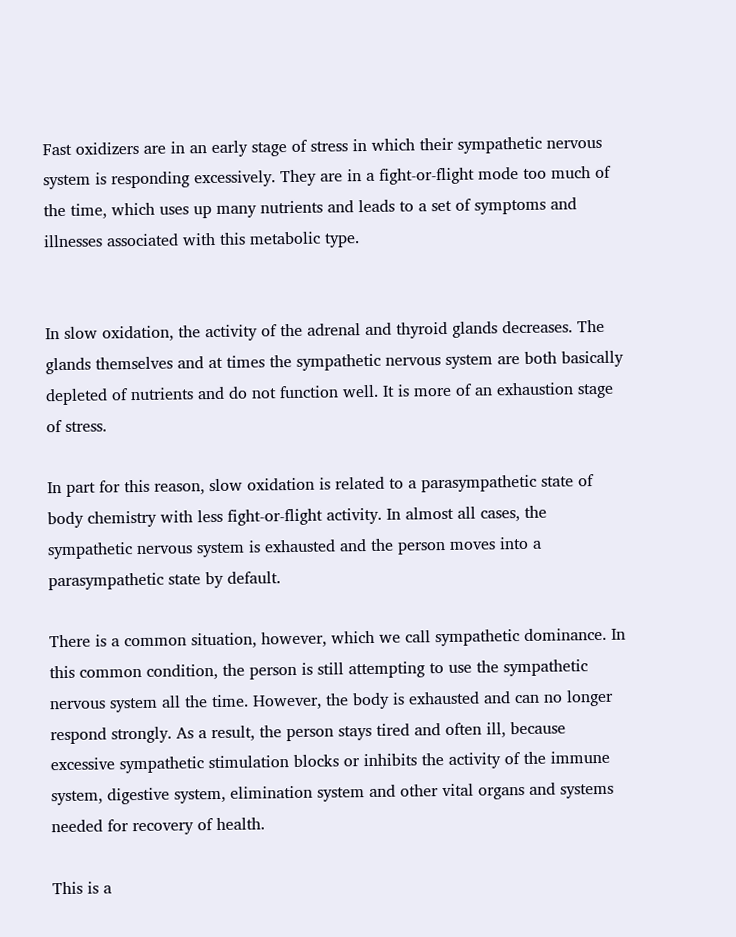Fast oxidizers are in an early stage of stress in which their sympathetic nervous system is responding excessively. They are in a fight-or-flight mode too much of the time, which uses up many nutrients and leads to a set of symptoms and illnesses associated with this metabolic type.


In slow oxidation, the activity of the adrenal and thyroid glands decreases. The glands themselves and at times the sympathetic nervous system are both basically depleted of nutrients and do not function well. It is more of an exhaustion stage of stress.

In part for this reason, slow oxidation is related to a parasympathetic state of body chemistry with less fight-or-flight activity. In almost all cases, the sympathetic nervous system is exhausted and the person moves into a parasympathetic state by default.

There is a common situation, however, which we call sympathetic dominance. In this common condition, the person is still attempting to use the sympathetic nervous system all the time. However, the body is exhausted and can no longer respond strongly. As a result, the person stays tired and often ill, because excessive sympathetic stimulation blocks or inhibits the activity of the immune system, digestive system, elimination system and other vital organs and systems needed for recovery of health.

This is a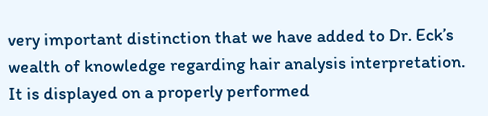very important distinction that we have added to Dr. Eck’s wealth of knowledge regarding hair analysis interpretation. It is displayed on a properly performed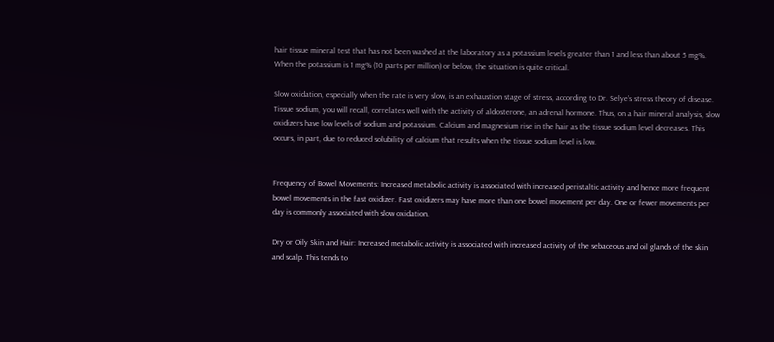hair tissue mineral test that has not been washed at the laboratory as a potassium levels greater than 1 and less than about 5 mg%. When the potassium is 1 mg% (10 parts per million) or below, the situation is quite critical.

Slow oxidation, especially when the rate is very slow, is an exhaustion stage of stress, according to Dr. Selye’s stress theory of disease. Tissue sodium, you will recall, correlates well with the activity of aldosterone, an adrenal hormone. Thus, on a hair mineral analysis, slow oxidizers have low levels of sodium and potassium. Calcium and magnesium rise in the hair as the tissue sodium level decreases. This occurs, in part, due to reduced solubility of calcium that results when the tissue sodium level is low.


Frequency of Bowel Movements: Increased metabolic activity is associated with increased peristaltic activity and hence more frequent bowel movements in the fast oxidizer. Fast oxidizers may have more than one bowel movement per day. One or fewer movements per day is commonly associated with slow oxidation.

Dry or Oily Skin and Hair: Increased metabolic activity is associated with increased activity of the sebaceous and oil glands of the skin and scalp. This tends to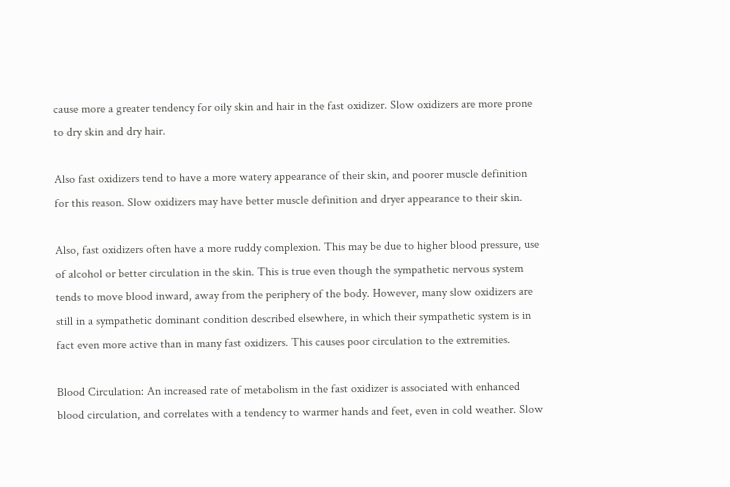cause more a greater tendency for oily skin and hair in the fast oxidizer. Slow oxidizers are more prone to dry skin and dry hair.

Also fast oxidizers tend to have a more watery appearance of their skin, and poorer muscle definition for this reason. Slow oxidizers may have better muscle definition and dryer appearance to their skin.

Also, fast oxidizers often have a more ruddy complexion. This may be due to higher blood pressure, use of alcohol or better circulation in the skin. This is true even though the sympathetic nervous system tends to move blood inward, away from the periphery of the body. However, many slow oxidizers are still in a sympathetic dominant condition described elsewhere, in which their sympathetic system is in fact even more active than in many fast oxidizers. This causes poor circulation to the extremities.

Blood Circulation: An increased rate of metabolism in the fast oxidizer is associated with enhanced blood circulation, and correlates with a tendency to warmer hands and feet, even in cold weather. Slow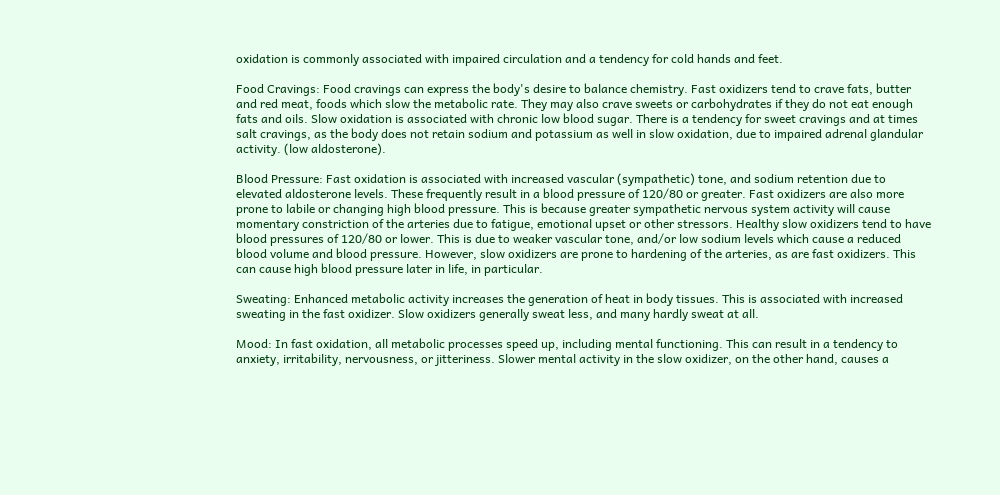oxidation is commonly associated with impaired circulation and a tendency for cold hands and feet.

Food Cravings: Food cravings can express the body's desire to balance chemistry. Fast oxidizers tend to crave fats, butter and red meat, foods which slow the metabolic rate. They may also crave sweets or carbohydrates if they do not eat enough fats and oils. Slow oxidation is associated with chronic low blood sugar. There is a tendency for sweet cravings and at times salt cravings, as the body does not retain sodium and potassium as well in slow oxidation, due to impaired adrenal glandular activity. (low aldosterone).

Blood Pressure: Fast oxidation is associated with increased vascular (sympathetic) tone, and sodium retention due to elevated aldosterone levels. These frequently result in a blood pressure of 120/80 or greater. Fast oxidizers are also more prone to labile or changing high blood pressure. This is because greater sympathetic nervous system activity will cause momentary constriction of the arteries due to fatigue, emotional upset or other stressors. Healthy slow oxidizers tend to have blood pressures of 120/80 or lower. This is due to weaker vascular tone, and/or low sodium levels which cause a reduced blood volume and blood pressure. However, slow oxidizers are prone to hardening of the arteries, as are fast oxidizers. This can cause high blood pressure later in life, in particular.

Sweating: Enhanced metabolic activity increases the generation of heat in body tissues. This is associated with increased sweating in the fast oxidizer. Slow oxidizers generally sweat less, and many hardly sweat at all.

Mood: In fast oxidation, all metabolic processes speed up, including mental functioning. This can result in a tendency to anxiety, irritability, nervousness, or jitteriness. Slower mental activity in the slow oxidizer, on the other hand, causes a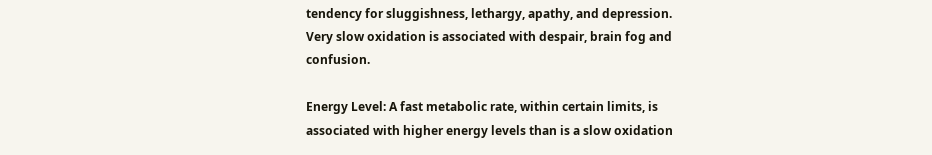tendency for sluggishness, lethargy, apathy, and depression. Very slow oxidation is associated with despair, brain fog and confusion.

Energy Level: A fast metabolic rate, within certain limits, is associated with higher energy levels than is a slow oxidation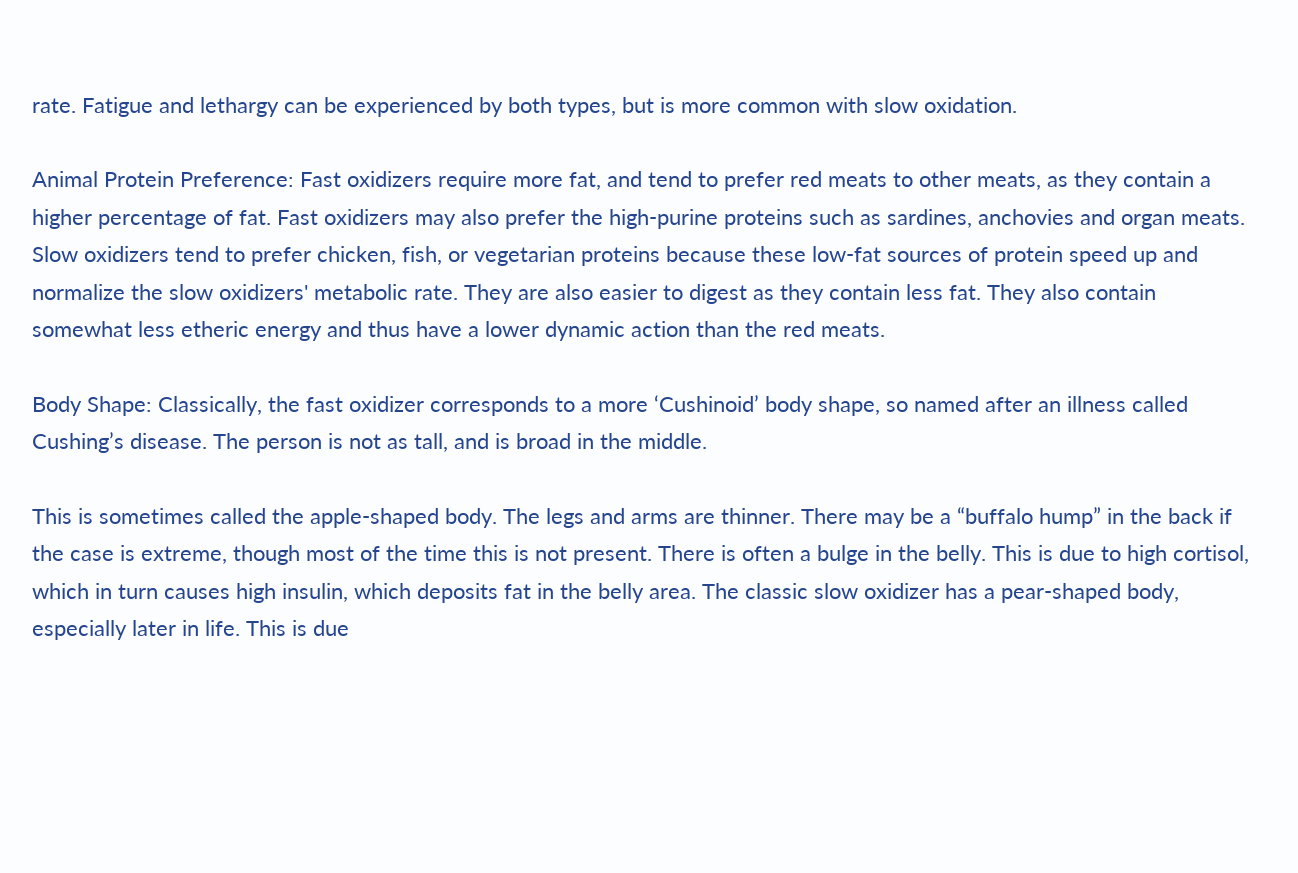rate. Fatigue and lethargy can be experienced by both types, but is more common with slow oxidation.

Animal Protein Preference: Fast oxidizers require more fat, and tend to prefer red meats to other meats, as they contain a higher percentage of fat. Fast oxidizers may also prefer the high-purine proteins such as sardines, anchovies and organ meats. Slow oxidizers tend to prefer chicken, fish, or vegetarian proteins because these low-fat sources of protein speed up and normalize the slow oxidizers' metabolic rate. They are also easier to digest as they contain less fat. They also contain somewhat less etheric energy and thus have a lower dynamic action than the red meats.

Body Shape: Classically, the fast oxidizer corresponds to a more ‘Cushinoid’ body shape, so named after an illness called Cushing’s disease. The person is not as tall, and is broad in the middle.

This is sometimes called the apple-shaped body. The legs and arms are thinner. There may be a “buffalo hump” in the back if the case is extreme, though most of the time this is not present. There is often a bulge in the belly. This is due to high cortisol, which in turn causes high insulin, which deposits fat in the belly area. The classic slow oxidizer has a pear-shaped body, especially later in life. This is due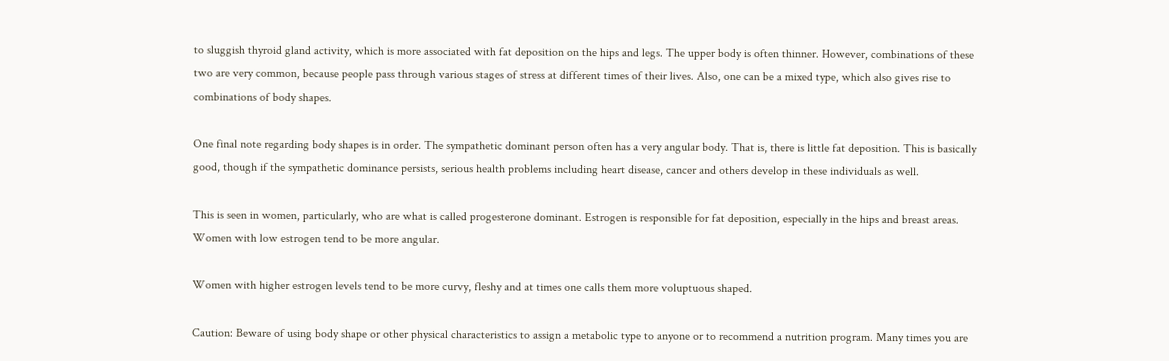to sluggish thyroid gland activity, which is more associated with fat deposition on the hips and legs. The upper body is often thinner. However, combinations of these two are very common, because people pass through various stages of stress at different times of their lives. Also, one can be a mixed type, which also gives rise to combinations of body shapes.

One final note regarding body shapes is in order. The sympathetic dominant person often has a very angular body. That is, there is little fat deposition. This is basically good, though if the sympathetic dominance persists, serious health problems including heart disease, cancer and others develop in these individuals as well.

This is seen in women, particularly, who are what is called progesterone dominant. Estrogen is responsible for fat deposition, especially in the hips and breast areas. Women with low estrogen tend to be more angular.

Women with higher estrogen levels tend to be more curvy, fleshy and at times one calls them more voluptuous shaped.

Caution: Beware of using body shape or other physical characteristics to assign a metabolic type to anyone or to recommend a nutrition program. Many times you are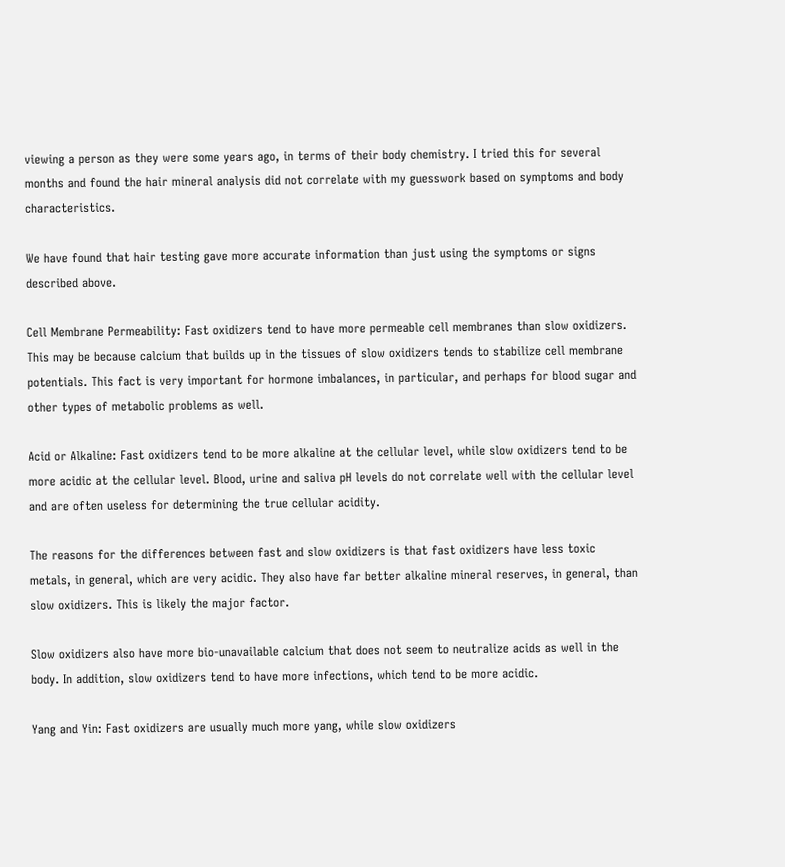viewing a person as they were some years ago, in terms of their body chemistry. I tried this for several months and found the hair mineral analysis did not correlate with my guesswork based on symptoms and body characteristics.

We have found that hair testing gave more accurate information than just using the symptoms or signs described above.

Cell Membrane Permeability: Fast oxidizers tend to have more permeable cell membranes than slow oxidizers. This may be because calcium that builds up in the tissues of slow oxidizers tends to stabilize cell membrane potentials. This fact is very important for hormone imbalances, in particular, and perhaps for blood sugar and other types of metabolic problems as well.

Acid or Alkaline: Fast oxidizers tend to be more alkaline at the cellular level, while slow oxidizers tend to be more acidic at the cellular level. Blood, urine and saliva pH levels do not correlate well with the cellular level and are often useless for determining the true cellular acidity.

The reasons for the differences between fast and slow oxidizers is that fast oxidizers have less toxic metals, in general, which are very acidic. They also have far better alkaline mineral reserves, in general, than slow oxidizers. This is likely the major factor.

Slow oxidizers also have more bio-unavailable calcium that does not seem to neutralize acids as well in the body. In addition, slow oxidizers tend to have more infections, which tend to be more acidic.

Yang and Yin: Fast oxidizers are usually much more yang, while slow oxidizers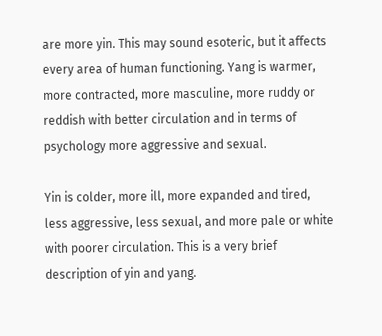are more yin. This may sound esoteric, but it affects every area of human functioning. Yang is warmer, more contracted, more masculine, more ruddy or reddish with better circulation and in terms of psychology more aggressive and sexual.

Yin is colder, more ill, more expanded and tired, less aggressive, less sexual, and more pale or white with poorer circulation. This is a very brief description of yin and yang.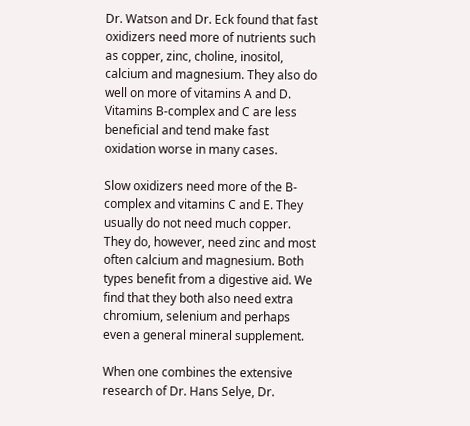Dr. Watson and Dr. Eck found that fast oxidizers need more of nutrients such as copper, zinc, choline, inositol, calcium and magnesium. They also do well on more of vitamins A and D. Vitamins B-complex and C are less beneficial and tend make fast oxidation worse in many cases.

Slow oxidizers need more of the B-complex and vitamins C and E. They usually do not need much copper. They do, however, need zinc and most often calcium and magnesium. Both types benefit from a digestive aid. We find that they both also need extra chromium, selenium and perhaps even a general mineral supplement.

When one combines the extensive research of Dr. Hans Selye, Dr.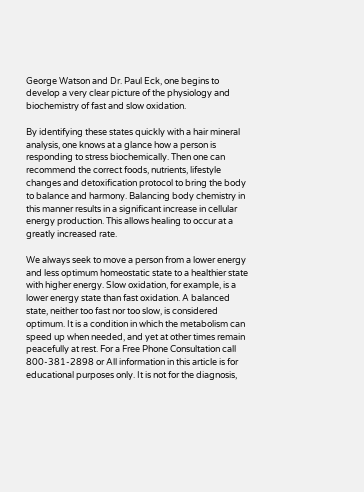George Watson and Dr. Paul Eck, one begins to develop a very clear picture of the physiology and biochemistry of fast and slow oxidation.

By identifying these states quickly with a hair mineral analysis, one knows at a glance how a person is responding to stress biochemically. Then one can recommend the correct foods, nutrients, lifestyle changes and detoxification protocol to bring the body to balance and harmony. Balancing body chemistry in this manner results in a significant increase in cellular energy production. This allows healing to occur at a greatly increased rate.

We always seek to move a person from a lower energy and less optimum homeostatic state to a healthier state with higher energy. Slow oxidation, for example, is a lower energy state than fast oxidation. A balanced state, neither too fast nor too slow, is considered optimum. It is a condition in which the metabolism can speed up when needed, and yet at other times remain peacefully at rest. For a Free Phone Consultation call 800-381-2898 or All information in this article is for educational purposes only. It is not for the diagnosis,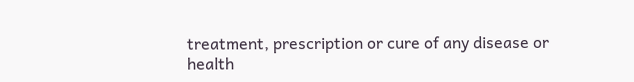treatment, prescription or cure of any disease or health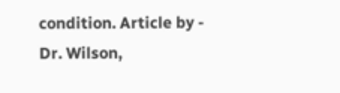condition. Article by - Dr. Wilson,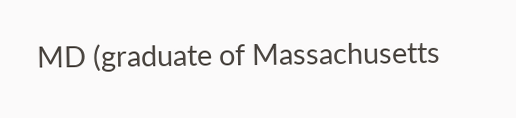MD (graduate of Massachusetts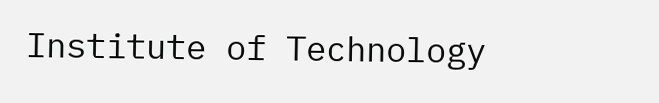Institute of Technology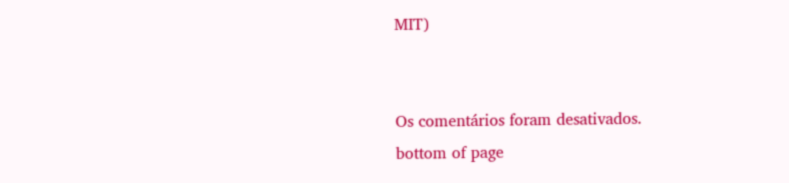MIT)


Os comentários foram desativados.
bottom of page